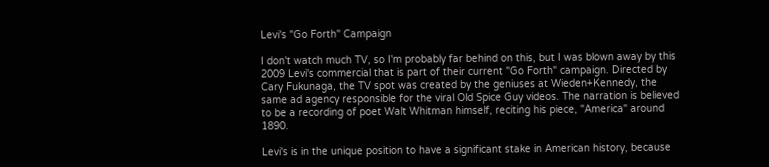Levi's "Go Forth" Campaign

I don't watch much TV, so I'm probably far behind on this, but I was blown away by this 2009 Levi's commercial that is part of their current "Go Forth" campaign. Directed by Cary Fukunaga, the TV spot was created by the geniuses at Wieden+Kennedy, the same ad agency responsible for the viral Old Spice Guy videos. The narration is believed to be a recording of poet Walt Whitman himself, reciting his piece, "America" around 1890.

Levi's is in the unique position to have a significant stake in American history, because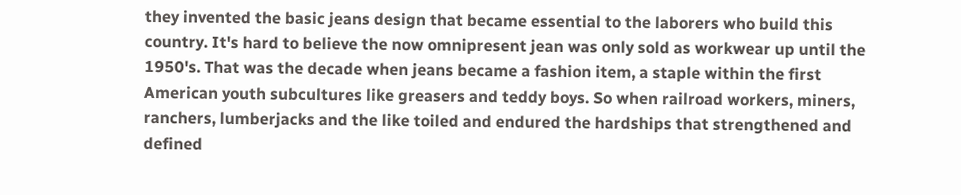they invented the basic jeans design that became essential to the laborers who build this country. It's hard to believe the now omnipresent jean was only sold as workwear up until the 1950's. That was the decade when jeans became a fashion item, a staple within the first American youth subcultures like greasers and teddy boys. So when railroad workers, miners, ranchers, lumberjacks and the like toiled and endured the hardships that strengthened and defined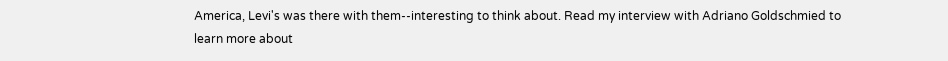America, Levi's was there with them--interesting to think about. Read my interview with Adriano Goldschmied to learn more about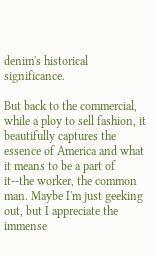denim's historical significance.

But back to the commercial, while a ploy to sell fashion, it beautifully captures the essence of America and what it means to be a part of it--the worker, the common man. Maybe I'm just geeking out, but I appreciate the immense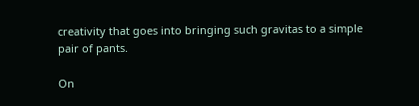creativity that goes into bringing such gravitas to a simple pair of pants.

On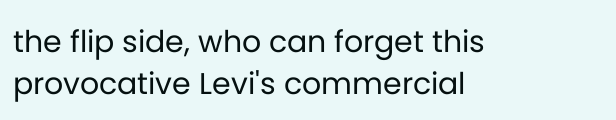the flip side, who can forget this provocative Levi's commercial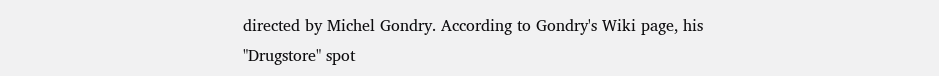directed by Michel Gondry. According to Gondry's Wiki page, his "Drugstore" spot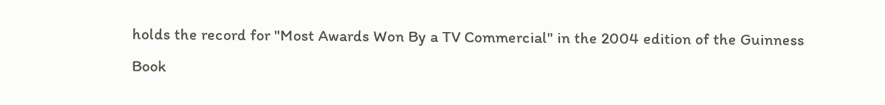holds the record for "Most Awards Won By a TV Commercial" in the 2004 edition of the Guinness Book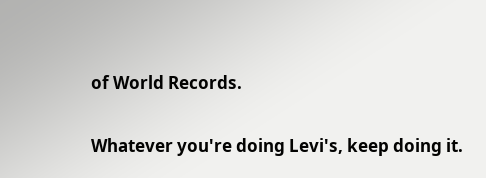of World Records.

Whatever you're doing Levi's, keep doing it.